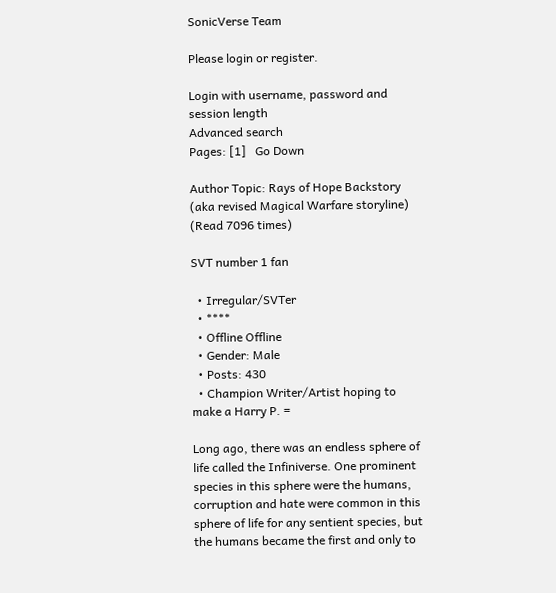SonicVerse Team

Please login or register.

Login with username, password and session length
Advanced search
Pages: [1]   Go Down

Author Topic: Rays of Hope Backstory (aka revised Magical Warfare storyline)  (Read 7096 times)

SVT number 1 fan

  • Irregular/SVTer
  • ****
  • Offline Offline
  • Gender: Male
  • Posts: 430
  • Champion Writer/Artist hoping to make a Harry P. =

Long ago, there was an endless sphere of life called the Infiniverse. One prominent species in this sphere were the humans, corruption and hate were common in this sphere of life for any sentient species, but the humans became the first and only to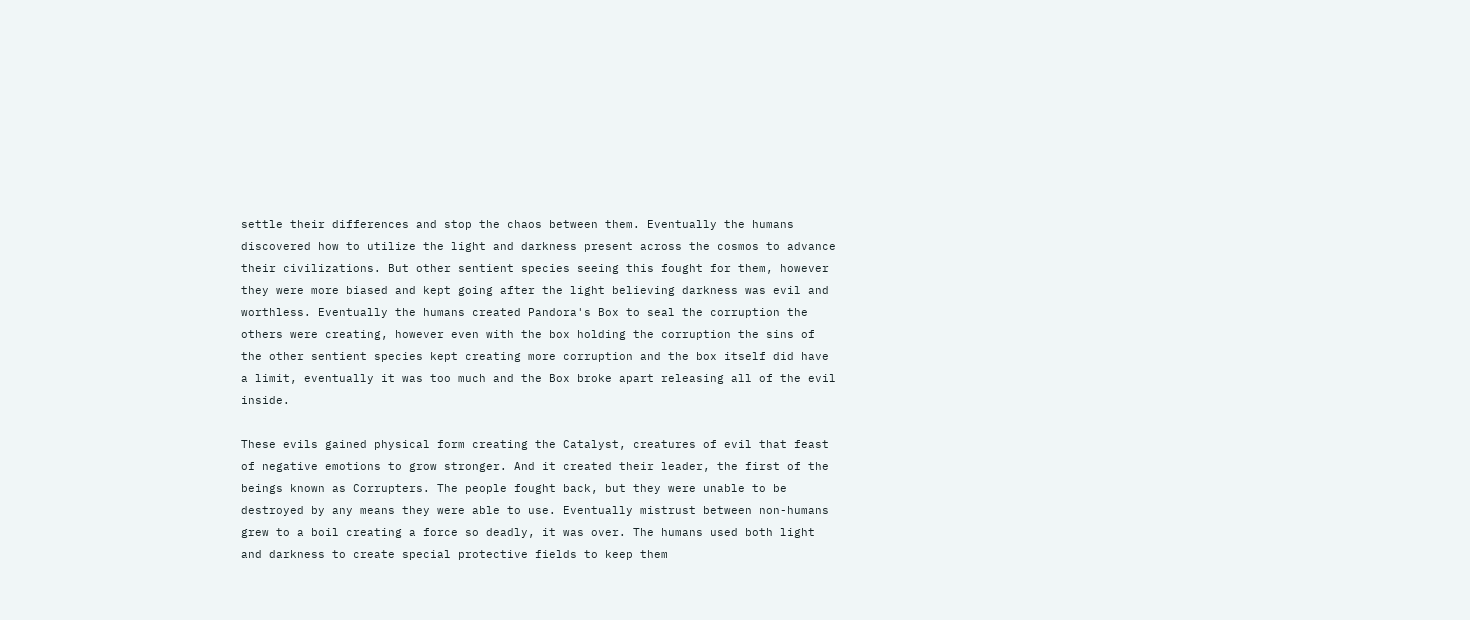settle their differences and stop the chaos between them. Eventually the humans discovered how to utilize the light and darkness present across the cosmos to advance their civilizations. But other sentient species seeing this fought for them, however they were more biased and kept going after the light believing darkness was evil and worthless. Eventually the humans created Pandora's Box to seal the corruption the others were creating, however even with the box holding the corruption the sins of the other sentient species kept creating more corruption and the box itself did have a limit, eventually it was too much and the Box broke apart releasing all of the evil inside.

These evils gained physical form creating the Catalyst, creatures of evil that feast of negative emotions to grow stronger. And it created their leader, the first of the beings known as Corrupters. The people fought back, but they were unable to be destroyed by any means they were able to use. Eventually mistrust between non-humans grew to a boil creating a force so deadly, it was over. The humans used both light and darkness to create special protective fields to keep them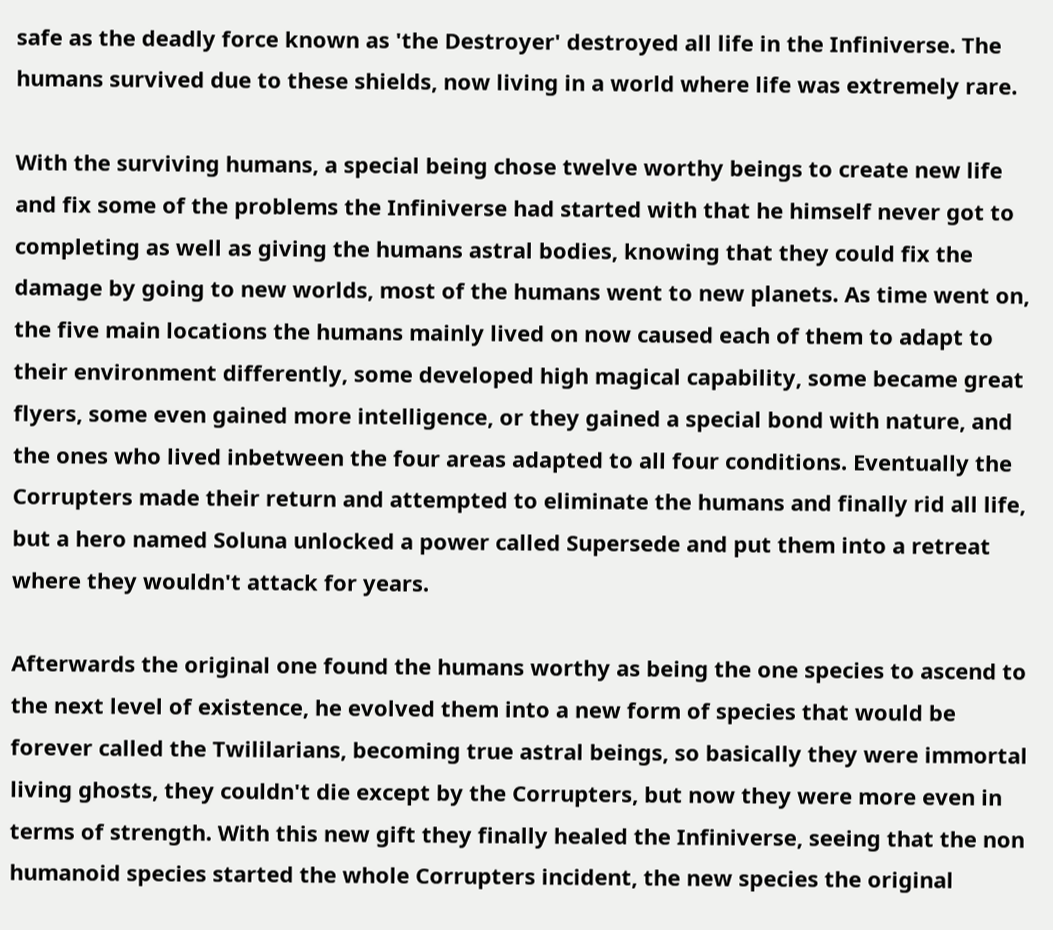safe as the deadly force known as 'the Destroyer' destroyed all life in the Infiniverse. The humans survived due to these shields, now living in a world where life was extremely rare.

With the surviving humans, a special being chose twelve worthy beings to create new life and fix some of the problems the Infiniverse had started with that he himself never got to completing as well as giving the humans astral bodies, knowing that they could fix the damage by going to new worlds, most of the humans went to new planets. As time went on, the five main locations the humans mainly lived on now caused each of them to adapt to their environment differently, some developed high magical capability, some became great flyers, some even gained more intelligence, or they gained a special bond with nature, and the ones who lived inbetween the four areas adapted to all four conditions. Eventually the Corrupters made their return and attempted to eliminate the humans and finally rid all life, but a hero named Soluna unlocked a power called Supersede and put them into a retreat where they wouldn't attack for years.

Afterwards the original one found the humans worthy as being the one species to ascend to the next level of existence, he evolved them into a new form of species that would be forever called the Twililarians, becoming true astral beings, so basically they were immortal living ghosts, they couldn't die except by the Corrupters, but now they were more even in terms of strength. With this new gift they finally healed the Infiniverse, seeing that the non humanoid species started the whole Corrupters incident, the new species the original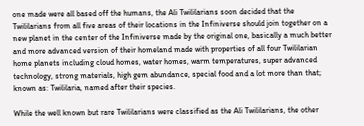one made were all based off the humans, the Ali Twililarians soon decided that the Twililarians from all five areas of their locations in the Infiniverse should join together on a new planet in the center of the Infiniverse made by the original one, basically a much better and more advanced version of their homeland made with properties of all four Twililarian home planets including cloud homes, water homes, warm temperatures, super advanced technology, strong materials, high gem abundance, special food and a lot more than that; known as: Twililaria, named after their species.

While the well known but rare Twililarians were classified as the Ali Twililarians, the other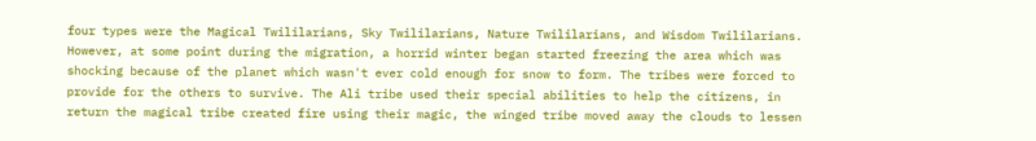four types were the Magical Twililarians, Sky Twililarians, Nature Twililarians, and Wisdom Twililarians. However, at some point during the migration, a horrid winter began started freezing the area which was shocking because of the planet which wasn't ever cold enough for snow to form. The tribes were forced to provide for the others to survive. The Ali tribe used their special abilities to help the citizens, in return the magical tribe created fire using their magic, the winged tribe moved away the clouds to lessen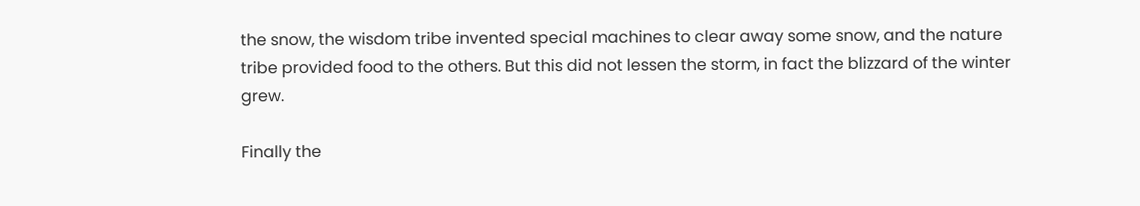the snow, the wisdom tribe invented special machines to clear away some snow, and the nature tribe provided food to the others. But this did not lessen the storm, in fact the blizzard of the winter grew.

Finally the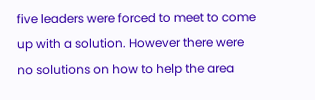five leaders were forced to meet to come up with a solution. However there were no solutions on how to help the area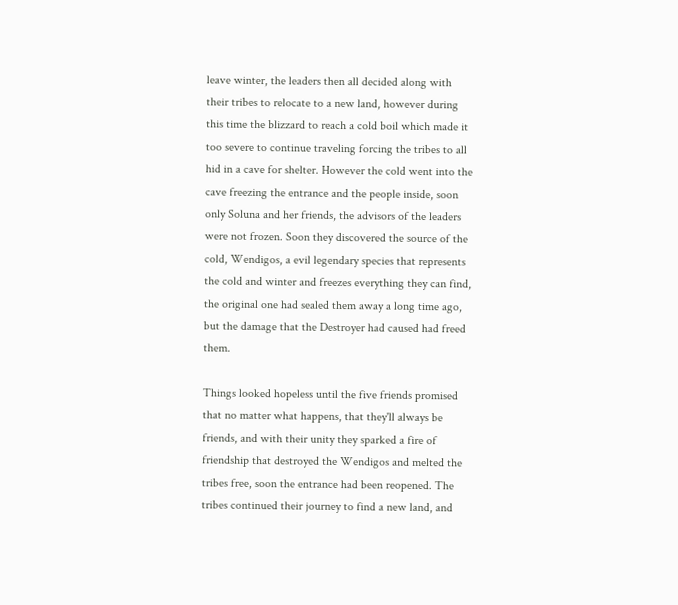leave winter, the leaders then all decided along with their tribes to relocate to a new land, however during this time the blizzard to reach a cold boil which made it too severe to continue traveling forcing the tribes to all hid in a cave for shelter. However the cold went into the cave freezing the entrance and the people inside, soon only Soluna and her friends, the advisors of the leaders were not frozen. Soon they discovered the source of the cold, Wendigos, a evil legendary species that represents the cold and winter and freezes everything they can find, the original one had sealed them away a long time ago, but the damage that the Destroyer had caused had freed them.

Things looked hopeless until the five friends promised that no matter what happens, that they'll always be friends, and with their unity they sparked a fire of friendship that destroyed the Wendigos and melted the tribes free, soon the entrance had been reopened. The tribes continued their journey to find a new land, and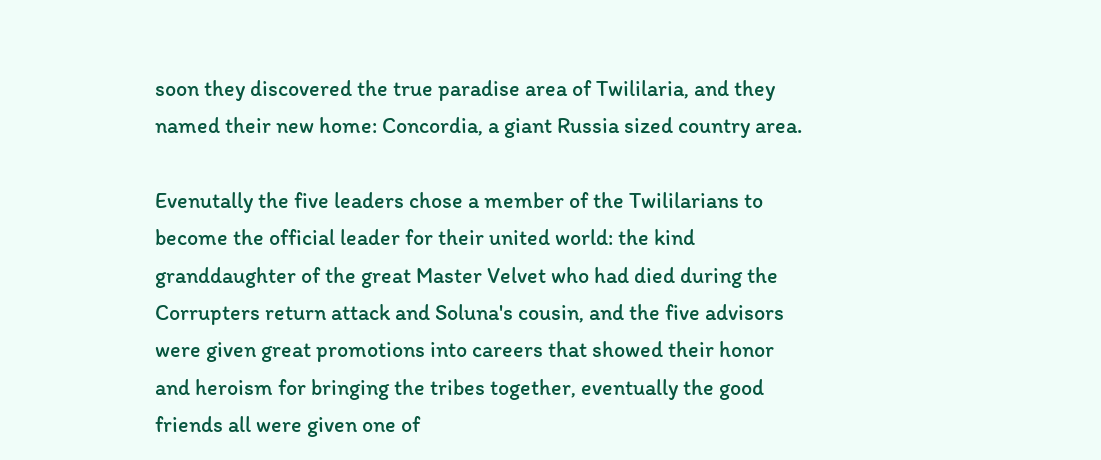soon they discovered the true paradise area of Twililaria, and they named their new home: Concordia, a giant Russia sized country area.

Evenutally the five leaders chose a member of the Twililarians to become the official leader for their united world: the kind granddaughter of the great Master Velvet who had died during the Corrupters return attack and Soluna's cousin, and the five advisors were given great promotions into careers that showed their honor and heroism for bringing the tribes together, eventually the good friends all were given one of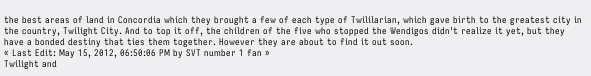the best areas of land in Concordia which they brought a few of each type of Twililarian, which gave birth to the greatest city in the country, Twilight City. And to top it off, the children of the five who stopped the Wendigos didn't realize it yet, but they have a bonded destiny that ties them together. However they are about to find it out soon.
« Last Edit: May 15, 2012, 06:50:06 PM by SVT number 1 fan »
Twilight and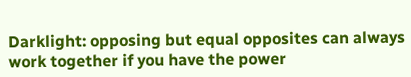Darklight: opposing but equal opposites can always work together if you have the power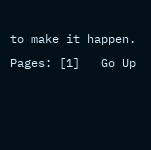to make it happen.
Pages: [1]   Go Up